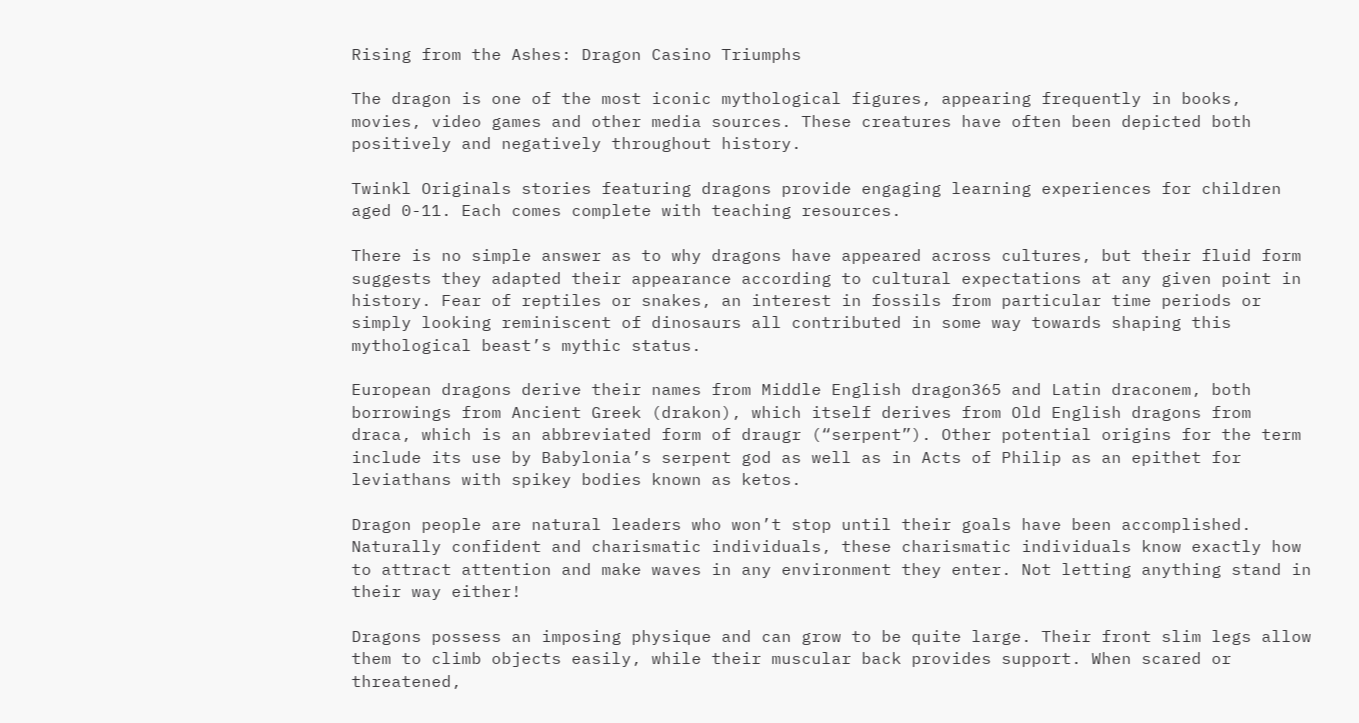Rising from the Ashes: Dragon Casino Triumphs

The dragon is one of the most iconic mythological figures, appearing frequently in books, movies, video games and other media sources. These creatures have often been depicted both positively and negatively throughout history.

Twinkl Originals stories featuring dragons provide engaging learning experiences for children aged 0-11. Each comes complete with teaching resources.

There is no simple answer as to why dragons have appeared across cultures, but their fluid form suggests they adapted their appearance according to cultural expectations at any given point in history. Fear of reptiles or snakes, an interest in fossils from particular time periods or simply looking reminiscent of dinosaurs all contributed in some way towards shaping this mythological beast’s mythic status.

European dragons derive their names from Middle English dragon365 and Latin draconem, both borrowings from Ancient Greek (drakon), which itself derives from Old English dragons from draca, which is an abbreviated form of draugr (“serpent”). Other potential origins for the term include its use by Babylonia’s serpent god as well as in Acts of Philip as an epithet for leviathans with spikey bodies known as ketos.

Dragon people are natural leaders who won’t stop until their goals have been accomplished. Naturally confident and charismatic individuals, these charismatic individuals know exactly how to attract attention and make waves in any environment they enter. Not letting anything stand in their way either!

Dragons possess an imposing physique and can grow to be quite large. Their front slim legs allow them to climb objects easily, while their muscular back provides support. When scared or threatened,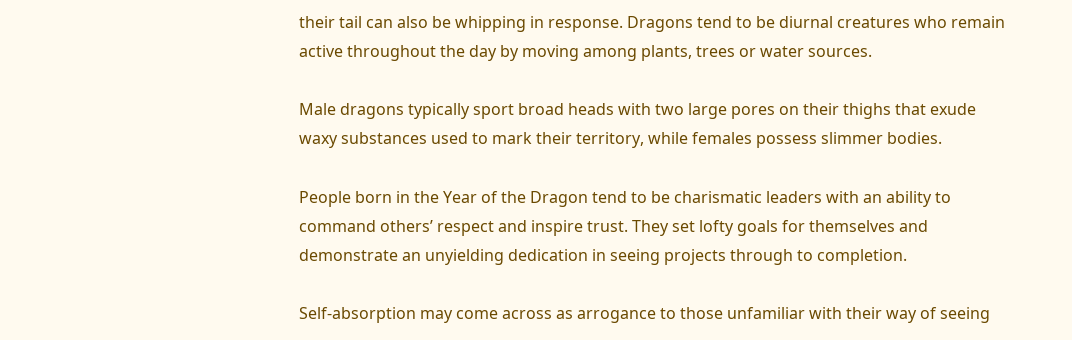their tail can also be whipping in response. Dragons tend to be diurnal creatures who remain active throughout the day by moving among plants, trees or water sources.

Male dragons typically sport broad heads with two large pores on their thighs that exude waxy substances used to mark their territory, while females possess slimmer bodies.

People born in the Year of the Dragon tend to be charismatic leaders with an ability to command others’ respect and inspire trust. They set lofty goals for themselves and demonstrate an unyielding dedication in seeing projects through to completion.

Self-absorption may come across as arrogance to those unfamiliar with their way of seeing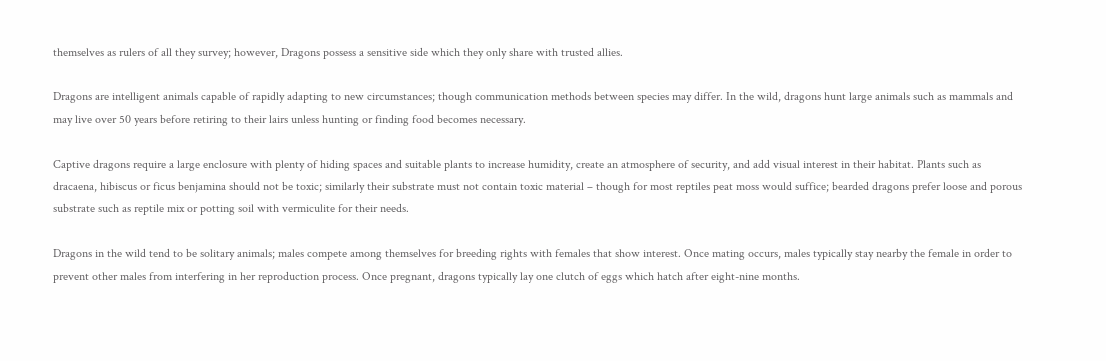themselves as rulers of all they survey; however, Dragons possess a sensitive side which they only share with trusted allies.

Dragons are intelligent animals capable of rapidly adapting to new circumstances; though communication methods between species may differ. In the wild, dragons hunt large animals such as mammals and may live over 50 years before retiring to their lairs unless hunting or finding food becomes necessary.

Captive dragons require a large enclosure with plenty of hiding spaces and suitable plants to increase humidity, create an atmosphere of security, and add visual interest in their habitat. Plants such as dracaena, hibiscus or ficus benjamina should not be toxic; similarly their substrate must not contain toxic material – though for most reptiles peat moss would suffice; bearded dragons prefer loose and porous substrate such as reptile mix or potting soil with vermiculite for their needs.

Dragons in the wild tend to be solitary animals; males compete among themselves for breeding rights with females that show interest. Once mating occurs, males typically stay nearby the female in order to prevent other males from interfering in her reproduction process. Once pregnant, dragons typically lay one clutch of eggs which hatch after eight-nine months.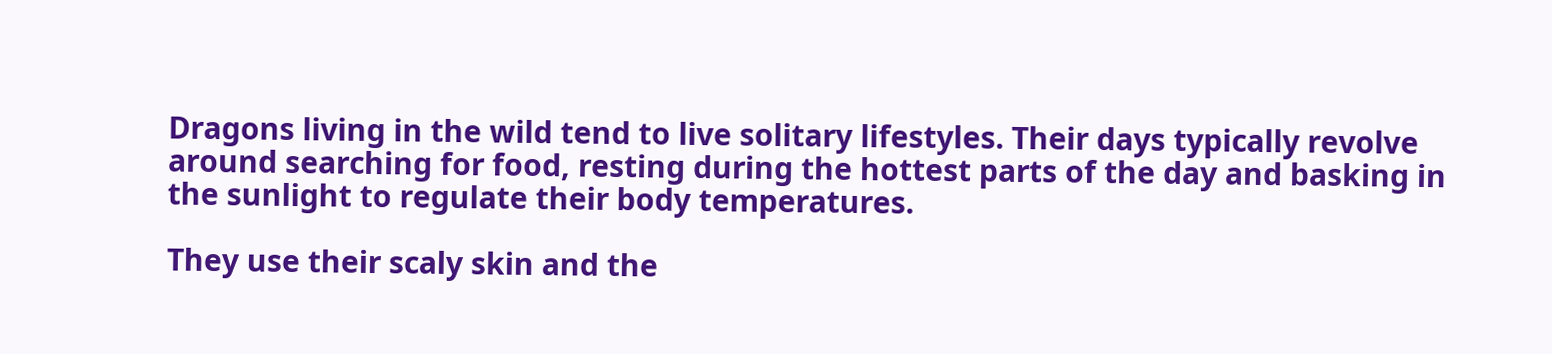Dragons living in the wild tend to live solitary lifestyles. Their days typically revolve around searching for food, resting during the hottest parts of the day and basking in the sunlight to regulate their body temperatures.

They use their scaly skin and the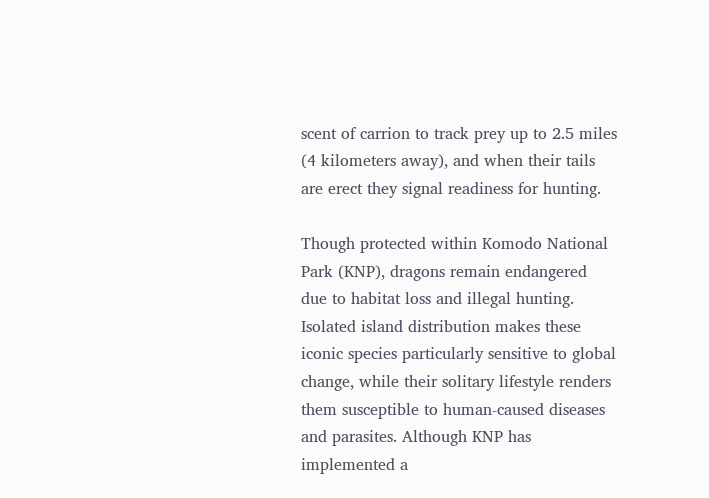scent of carrion to track prey up to 2.5 miles (4 kilometers away), and when their tails are erect they signal readiness for hunting.

Though protected within Komodo National Park (KNP), dragons remain endangered due to habitat loss and illegal hunting. Isolated island distribution makes these iconic species particularly sensitive to global change, while their solitary lifestyle renders them susceptible to human-caused diseases and parasites. Although KNP has implemented a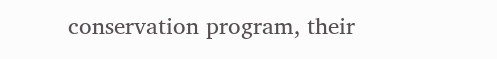conservation program, their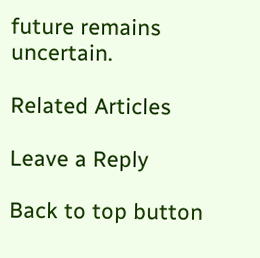future remains uncertain.

Related Articles

Leave a Reply

Back to top button